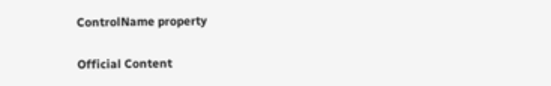ControlName property

Official Content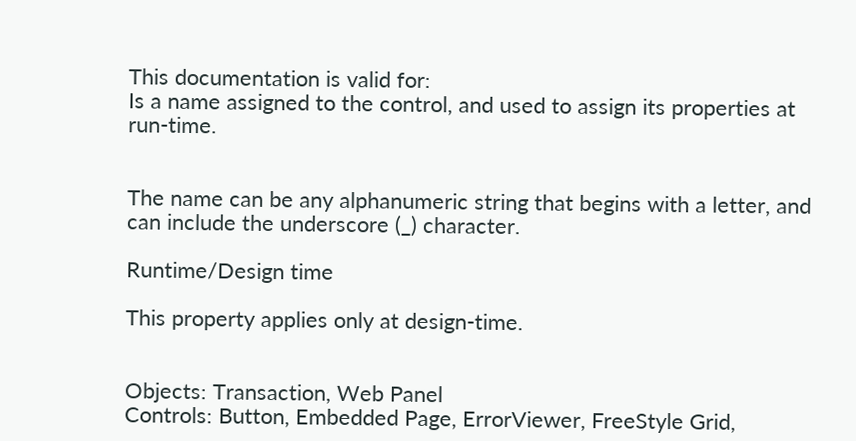This documentation is valid for:
Is a name assigned to the control, and used to assign its properties at run-time.


The name can be any alphanumeric string that begins with a letter, and can include the underscore (_) character.

Runtime/Design time

This property applies only at design-time.


Objects: Transaction, Web Panel
Controls: Button, Embedded Page, ErrorViewer, FreeStyle Grid,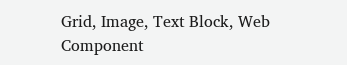Grid, Image, Text Block, Web Component